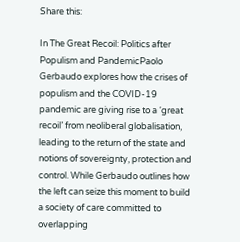Share this:

In The Great Recoil: Politics after Populism and PandemicPaolo Gerbaudo explores how the crises of populism and the COVID-19 pandemic are giving rise to a ‘great recoil’ from neoliberal globalisation, leading to the return of the state and notions of sovereignty, protection and control. While Gerbaudo outlines how the left can seize this moment to build a society of care committed to overlapping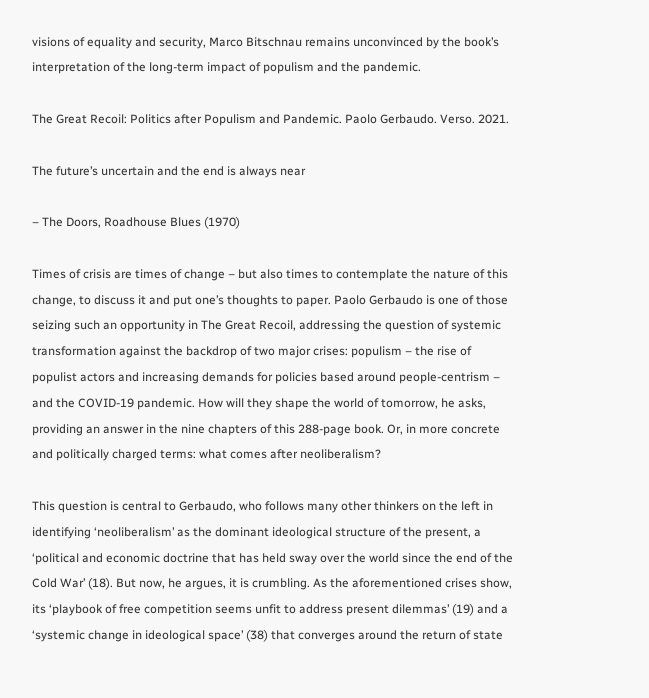visions of equality and security, Marco Bitschnau remains unconvinced by the book’s interpretation of the long-term impact of populism and the pandemic.

The Great Recoil: Politics after Populism and Pandemic. Paolo Gerbaudo. Verso. 2021.

The future’s uncertain and the end is always near

– The Doors, Roadhouse Blues (1970)

Times of crisis are times of change – but also times to contemplate the nature of this change, to discuss it and put one’s thoughts to paper. Paolo Gerbaudo is one of those seizing such an opportunity in The Great Recoil, addressing the question of systemic transformation against the backdrop of two major crises: populism – the rise of populist actors and increasing demands for policies based around people-centrism – and the COVID-19 pandemic. How will they shape the world of tomorrow, he asks, providing an answer in the nine chapters of this 288-page book. Or, in more concrete and politically charged terms: what comes after neoliberalism?

This question is central to Gerbaudo, who follows many other thinkers on the left in identifying ‘neoliberalism’ as the dominant ideological structure of the present, a ‘political and economic doctrine that has held sway over the world since the end of the Cold War’ (18). But now, he argues, it is crumbling. As the aforementioned crises show, its ‘playbook of free competition seems unfit to address present dilemmas’ (19) and a ‘systemic change in ideological space’ (38) that converges around the return of state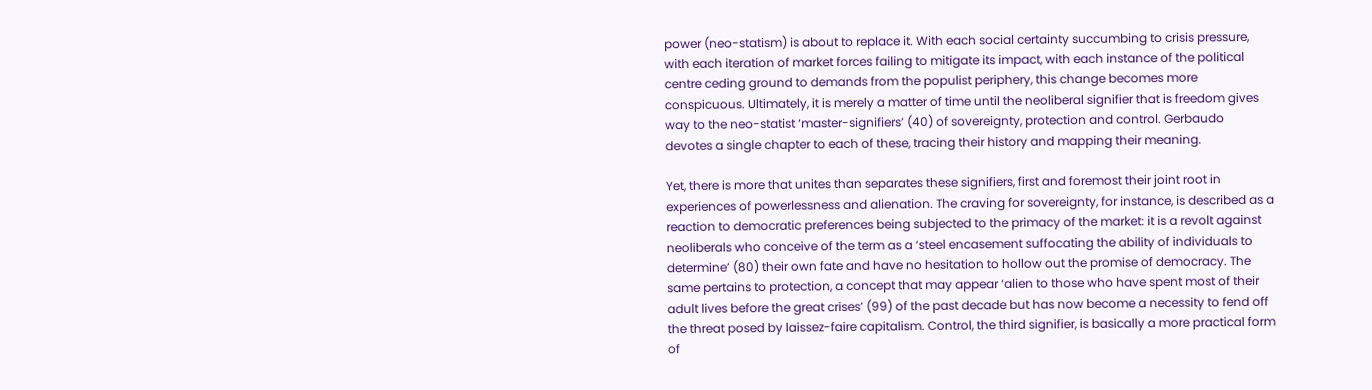power (neo-statism) is about to replace it. With each social certainty succumbing to crisis pressure, with each iteration of market forces failing to mitigate its impact, with each instance of the political centre ceding ground to demands from the populist periphery, this change becomes more conspicuous. Ultimately, it is merely a matter of time until the neoliberal signifier that is freedom gives way to the neo-statist ‘master-signifiers’ (40) of sovereignty, protection and control. Gerbaudo devotes a single chapter to each of these, tracing their history and mapping their meaning.

Yet, there is more that unites than separates these signifiers, first and foremost their joint root in experiences of powerlessness and alienation. The craving for sovereignty, for instance, is described as a reaction to democratic preferences being subjected to the primacy of the market: it is a revolt against neoliberals who conceive of the term as a ‘steel encasement suffocating the ability of individuals to determine’ (80) their own fate and have no hesitation to hollow out the promise of democracy. The same pertains to protection, a concept that may appear ‘alien to those who have spent most of their adult lives before the great crises’ (99) of the past decade but has now become a necessity to fend off the threat posed by laissez-faire capitalism. Control, the third signifier, is basically a more practical form of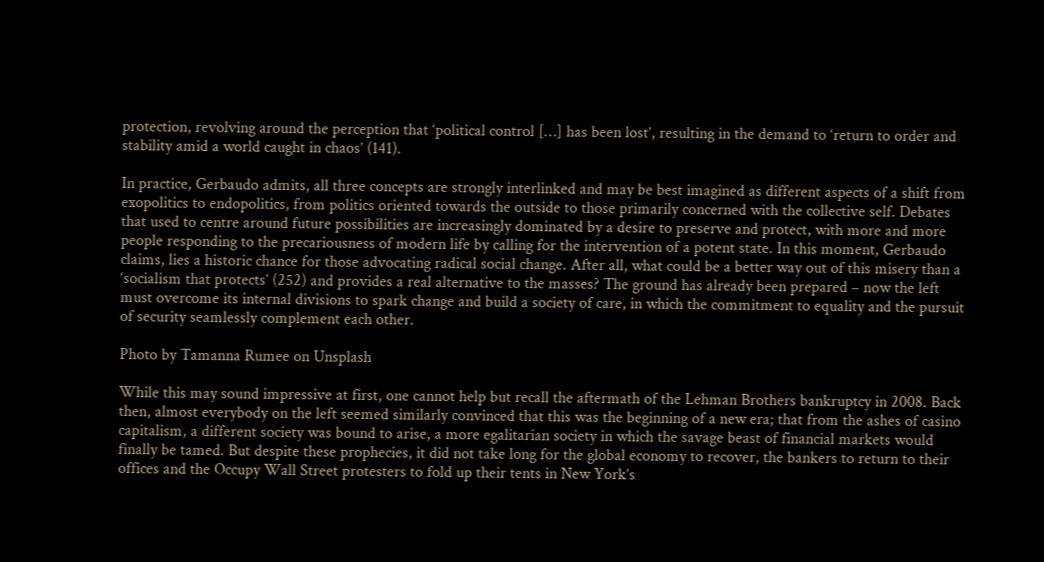protection, revolving around the perception that ‘political control […] has been lost’, resulting in the demand to ‘return to order and stability amid a world caught in chaos’ (141).

In practice, Gerbaudo admits, all three concepts are strongly interlinked and may be best imagined as different aspects of a shift from exopolitics to endopolitics, from politics oriented towards the outside to those primarily concerned with the collective self. Debates that used to centre around future possibilities are increasingly dominated by a desire to preserve and protect, with more and more people responding to the precariousness of modern life by calling for the intervention of a potent state. In this moment, Gerbaudo claims, lies a historic chance for those advocating radical social change. After all, what could be a better way out of this misery than a ‘socialism that protects’ (252) and provides a real alternative to the masses? The ground has already been prepared – now the left must overcome its internal divisions to spark change and build a society of care, in which the commitment to equality and the pursuit of security seamlessly complement each other.

Photo by Tamanna Rumee on Unsplash

While this may sound impressive at first, one cannot help but recall the aftermath of the Lehman Brothers bankruptcy in 2008. Back then, almost everybody on the left seemed similarly convinced that this was the beginning of a new era; that from the ashes of casino capitalism, a different society was bound to arise, a more egalitarian society in which the savage beast of financial markets would finally be tamed. But despite these prophecies, it did not take long for the global economy to recover, the bankers to return to their offices and the Occupy Wall Street protesters to fold up their tents in New York’s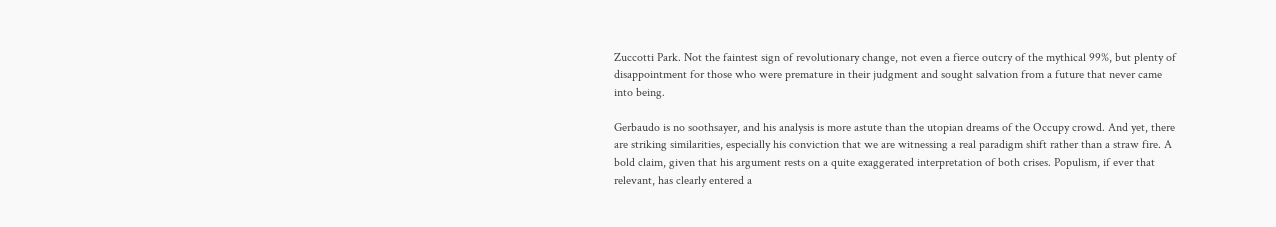Zuccotti Park. Not the faintest sign of revolutionary change, not even a fierce outcry of the mythical 99%, but plenty of disappointment for those who were premature in their judgment and sought salvation from a future that never came into being.

Gerbaudo is no soothsayer, and his analysis is more astute than the utopian dreams of the Occupy crowd. And yet, there are striking similarities, especially his conviction that we are witnessing a real paradigm shift rather than a straw fire. A bold claim, given that his argument rests on a quite exaggerated interpretation of both crises. Populism, if ever that relevant, has clearly entered a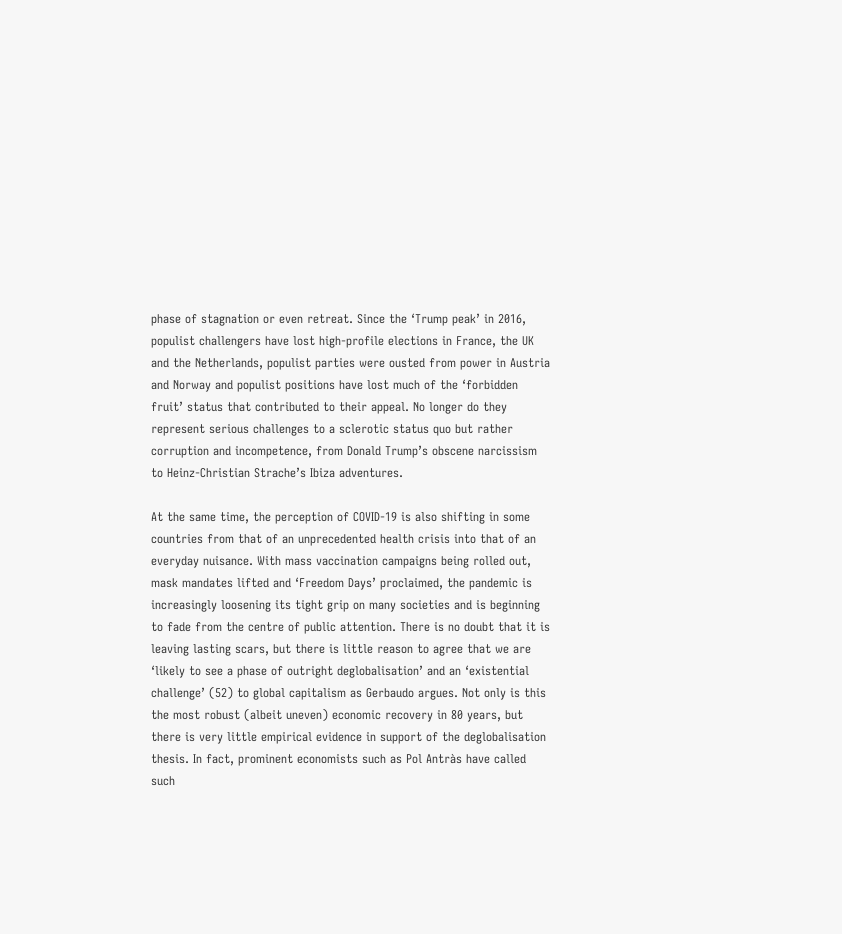phase of stagnation or even retreat. Since the ‘Trump peak’ in 2016, populist challengers have lost high-profile elections in France, the UK and the Netherlands, populist parties were ousted from power in Austria and Norway and populist positions have lost much of the ‘forbidden fruit’ status that contributed to their appeal. No longer do they represent serious challenges to a sclerotic status quo but rather corruption and incompetence, from Donald Trump’s obscene narcissism to Heinz-Christian Strache’s Ibiza adventures.

At the same time, the perception of COVID-19 is also shifting in some countries from that of an unprecedented health crisis into that of an everyday nuisance. With mass vaccination campaigns being rolled out, mask mandates lifted and ‘Freedom Days’ proclaimed, the pandemic is increasingly loosening its tight grip on many societies and is beginning to fade from the centre of public attention. There is no doubt that it is leaving lasting scars, but there is little reason to agree that we are ‘likely to see a phase of outright deglobalisation’ and an ‘existential challenge’ (52) to global capitalism as Gerbaudo argues. Not only is this the most robust (albeit uneven) economic recovery in 80 years, but there is very little empirical evidence in support of the deglobalisation thesis. In fact, prominent economists such as Pol Antràs have called such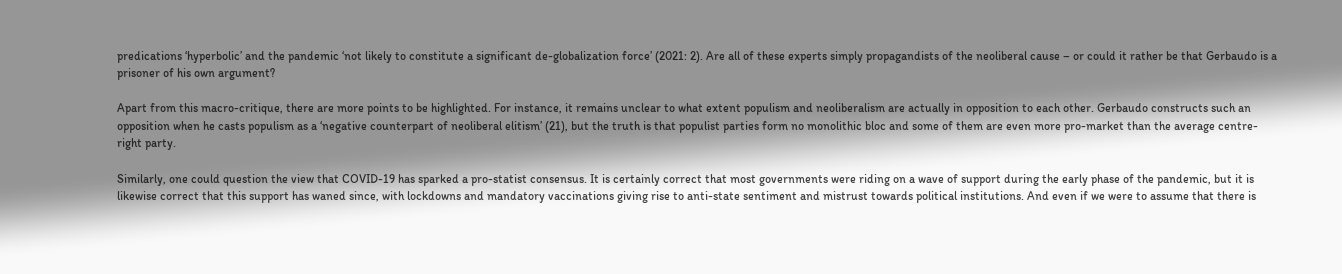predications ‘hyperbolic’ and the pandemic ‘not likely to constitute a significant de-globalization force’ (2021: 2). Are all of these experts simply propagandists of the neoliberal cause – or could it rather be that Gerbaudo is a prisoner of his own argument?

Apart from this macro-critique, there are more points to be highlighted. For instance, it remains unclear to what extent populism and neoliberalism are actually in opposition to each other. Gerbaudo constructs such an opposition when he casts populism as a ‘negative counterpart of neoliberal elitism’ (21), but the truth is that populist parties form no monolithic bloc and some of them are even more pro-market than the average centre-right party.

Similarly, one could question the view that COVID-19 has sparked a pro-statist consensus. It is certainly correct that most governments were riding on a wave of support during the early phase of the pandemic, but it is likewise correct that this support has waned since, with lockdowns and mandatory vaccinations giving rise to anti-state sentiment and mistrust towards political institutions. And even if we were to assume that there is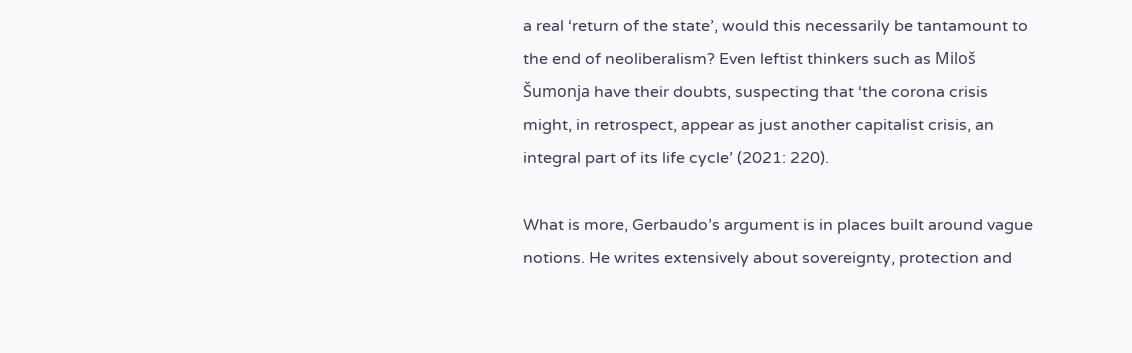a real ‘return of the state’, would this necessarily be tantamount to the end of neoliberalism? Even leftist thinkers such as Miloš Šumonja have their doubts, suspecting that ‘the corona crisis might, in retrospect, appear as just another capitalist crisis, an integral part of its life cycle’ (2021: 220).

What is more, Gerbaudo’s argument is in places built around vague notions. He writes extensively about sovereignty, protection and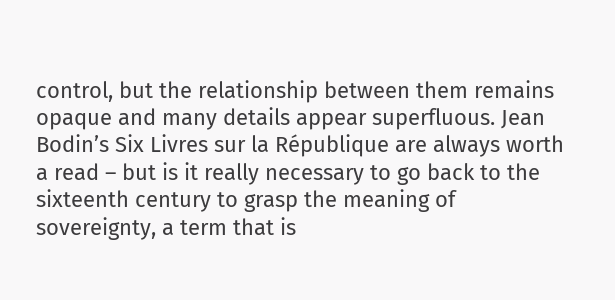control, but the relationship between them remains opaque and many details appear superfluous. Jean Bodin’s Six Livres sur la République are always worth a read – but is it really necessary to go back to the sixteenth century to grasp the meaning of sovereignty, a term that is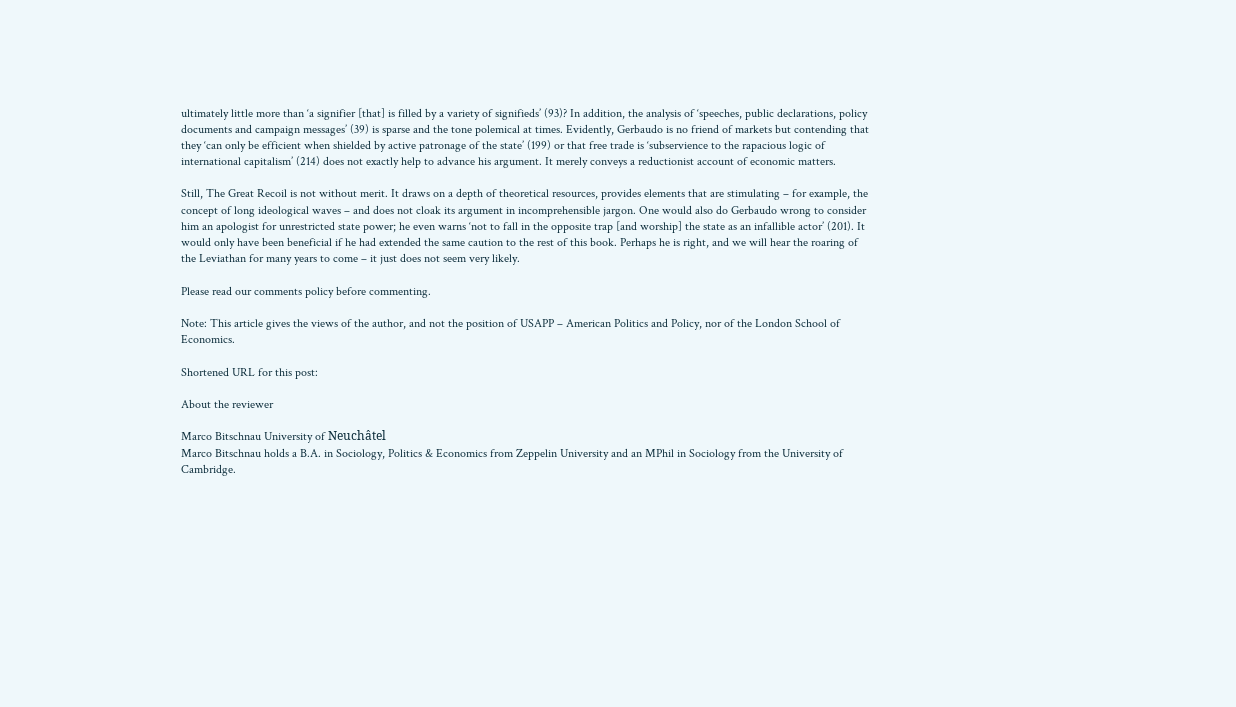ultimately little more than ‘a signifier [that] is filled by a variety of signifieds’ (93)? In addition, the analysis of ‘speeches, public declarations, policy documents and campaign messages’ (39) is sparse and the tone polemical at times. Evidently, Gerbaudo is no friend of markets but contending that they ‘can only be efficient when shielded by active patronage of the state’ (199) or that free trade is ‘subservience to the rapacious logic of international capitalism’ (214) does not exactly help to advance his argument. It merely conveys a reductionist account of economic matters.

Still, The Great Recoil is not without merit. It draws on a depth of theoretical resources, provides elements that are stimulating – for example, the concept of long ideological waves – and does not cloak its argument in incomprehensible jargon. One would also do Gerbaudo wrong to consider him an apologist for unrestricted state power; he even warns ‘not to fall in the opposite trap [and worship] the state as an infallible actor’ (201). It would only have been beneficial if he had extended the same caution to the rest of this book. Perhaps he is right, and we will hear the roaring of the Leviathan for many years to come – it just does not seem very likely.

Please read our comments policy before commenting.

Note: This article gives the views of the author, and not the position of USAPP – American Politics and Policy, nor of the London School of Economics.

Shortened URL for this post:

About the reviewer

Marco Bitschnau University of Neuchâtel
Marco Bitschnau holds a B.A. in Sociology, Politics & Economics from Zeppelin University and an MPhil in Sociology from the University of Cambridge.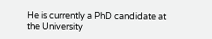He is currently a PhD candidate at the University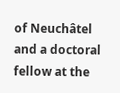of Neuchâtel and a doctoral fellow at the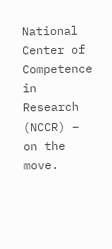National Center of Competence in Research (NCCR) – on the move.